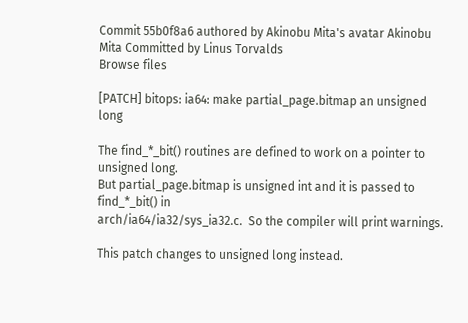Commit 55b0f8a6 authored by Akinobu Mita's avatar Akinobu Mita Committed by Linus Torvalds
Browse files

[PATCH] bitops: ia64: make partial_page.bitmap an unsigned long

The find_*_bit() routines are defined to work on a pointer to unsigned long.
But partial_page.bitmap is unsigned int and it is passed to find_*_bit() in
arch/ia64/ia32/sys_ia32.c.  So the compiler will print warnings.

This patch changes to unsigned long instead.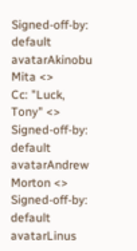Signed-off-by: default avatarAkinobu Mita <>
Cc: "Luck, Tony" <>
Signed-off-by: default avatarAndrew Morton <>
Signed-off-by: default avatarLinus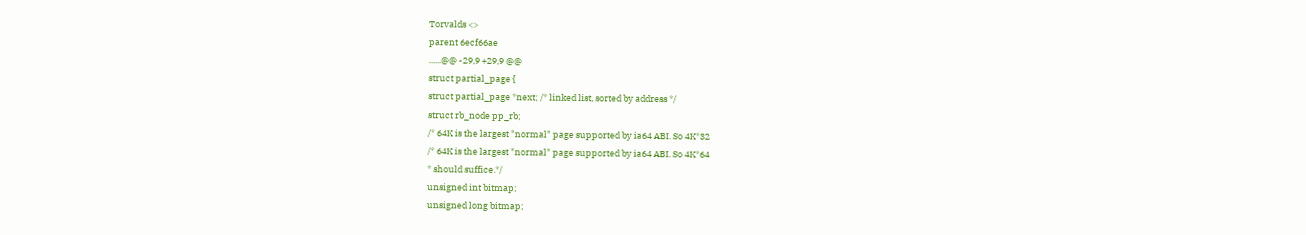Torvalds <>
parent 6ecf66ae
......@@ -29,9 +29,9 @@
struct partial_page {
struct partial_page *next; /* linked list, sorted by address */
struct rb_node pp_rb;
/* 64K is the largest "normal" page supported by ia64 ABI. So 4K*32
/* 64K is the largest "normal" page supported by ia64 ABI. So 4K*64
* should suffice.*/
unsigned int bitmap;
unsigned long bitmap;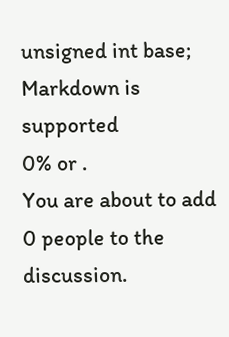unsigned int base;
Markdown is supported
0% or .
You are about to add 0 people to the discussion.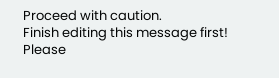Proceed with caution.
Finish editing this message first!
Please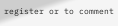register or to comment